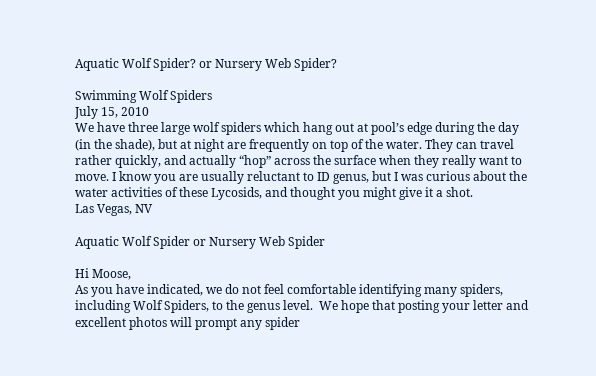Aquatic Wolf Spider? or Nursery Web Spider?

Swimming Wolf Spiders
July 15, 2010
We have three large wolf spiders which hang out at pool’s edge during the day (in the shade), but at night are frequently on top of the water. They can travel rather quickly, and actually “hop” across the surface when they really want to move. I know you are usually reluctant to ID genus, but I was curious about the water activities of these Lycosids, and thought you might give it a shot.
Las Vegas, NV

Aquatic Wolf Spider or Nursery Web Spider

Hi Moose,
As you have indicated, we do not feel comfortable identifying many spiders, including Wolf Spiders, to the genus level.  We hope that posting your letter and excellent photos will prompt any spider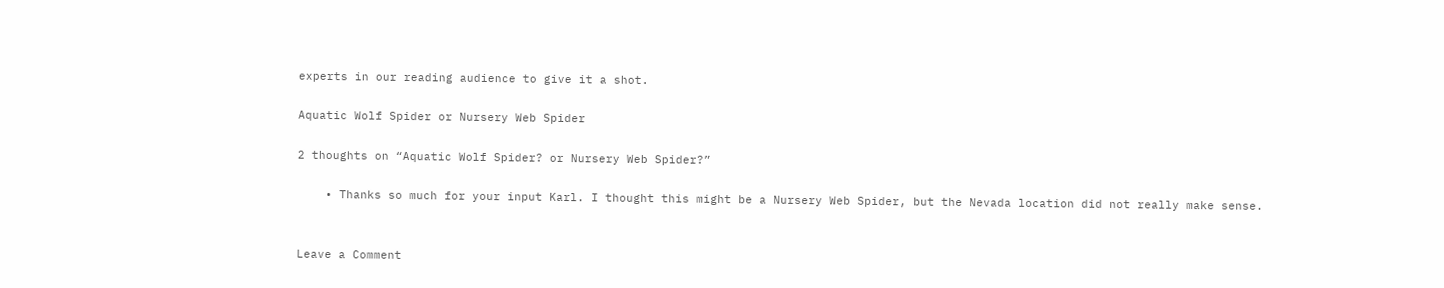experts in our reading audience to give it a shot.

Aquatic Wolf Spider or Nursery Web Spider

2 thoughts on “Aquatic Wolf Spider? or Nursery Web Spider?”

    • Thanks so much for your input Karl. I thought this might be a Nursery Web Spider, but the Nevada location did not really make sense.


Leave a Comment